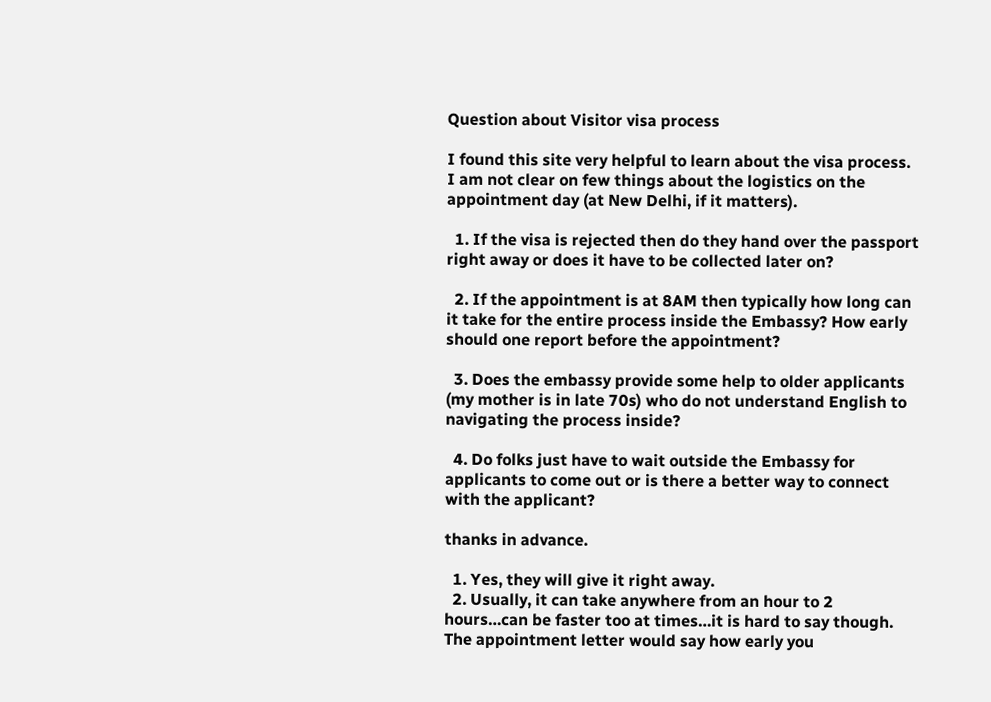Question about Visitor visa process

I found this site very helpful to learn about the visa process. I am not clear on few things about the logistics on the appointment day (at New Delhi, if it matters).

  1. If the visa is rejected then do they hand over the passport right away or does it have to be collected later on?

  2. If the appointment is at 8AM then typically how long can it take for the entire process inside the Embassy? How early should one report before the appointment?

  3. Does the embassy provide some help to older applicants (my mother is in late 70s) who do not understand English to navigating the process inside?

  4. Do folks just have to wait outside the Embassy for applicants to come out or is there a better way to connect with the applicant?

thanks in advance.

  1. Yes, they will give it right away.
  2. Usually, it can take anywhere from an hour to 2 hours…can be faster too at times…it is hard to say though. The appointment letter would say how early you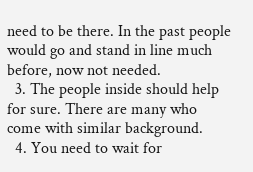need to be there. In the past people would go and stand in line much before, now not needed.
  3. The people inside should help for sure. There are many who come with similar background.
  4. You need to wait for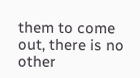them to come out, there is no other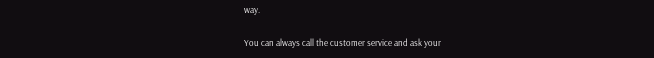way.

You can always call the customer service and ask your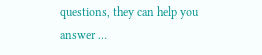questions, they can help you answer …